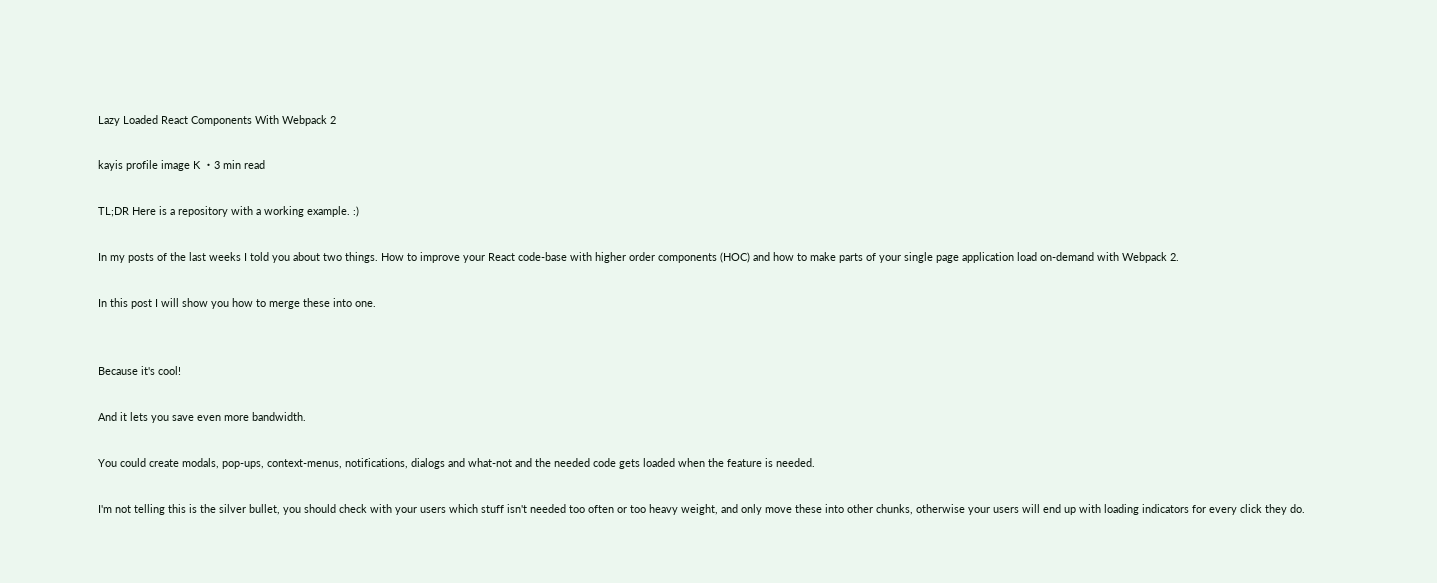Lazy Loaded React Components With Webpack 2

kayis profile image K ・3 min read

TL;DR Here is a repository with a working example. :)

In my posts of the last weeks I told you about two things. How to improve your React code-base with higher order components (HOC) and how to make parts of your single page application load on-demand with Webpack 2.

In this post I will show you how to merge these into one.


Because it's cool!

And it lets you save even more bandwidth.

You could create modals, pop-ups, context-menus, notifications, dialogs and what-not and the needed code gets loaded when the feature is needed.

I'm not telling this is the silver bullet, you should check with your users which stuff isn't needed too often or too heavy weight, and only move these into other chunks, otherwise your users will end up with loading indicators for every click they do.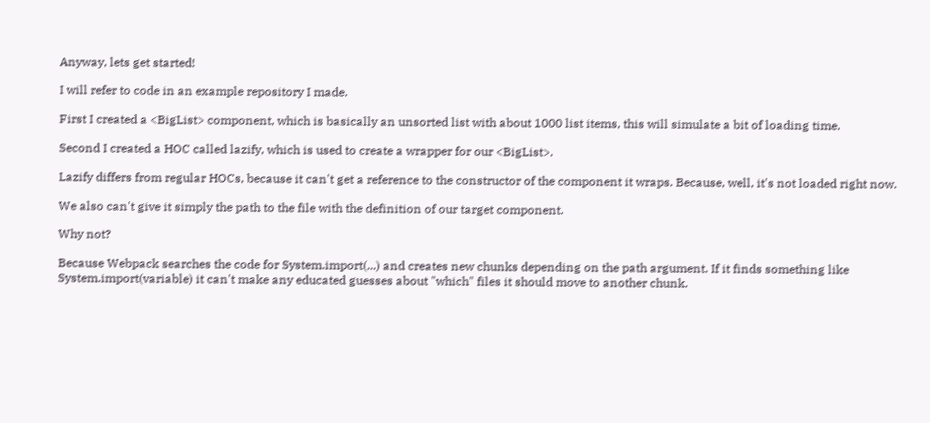Anyway, lets get started!

I will refer to code in an example repository I made.

First I created a <BigList> component, which is basically an unsorted list with about 1000 list items, this will simulate a bit of loading time.

Second I created a HOC called lazify, which is used to create a wrapper for our <BigList>.

Lazify differs from regular HOCs, because it can't get a reference to the constructor of the component it wraps. Because, well, it's not loaded right now.

We also can't give it simply the path to the file with the definition of our target component.

Why not?

Because Webpack searches the code for System.import(...) and creates new chunks depending on the path argument. If it finds something like System.import(variable) it can't make any educated guesses about "which" files it should move to another chunk.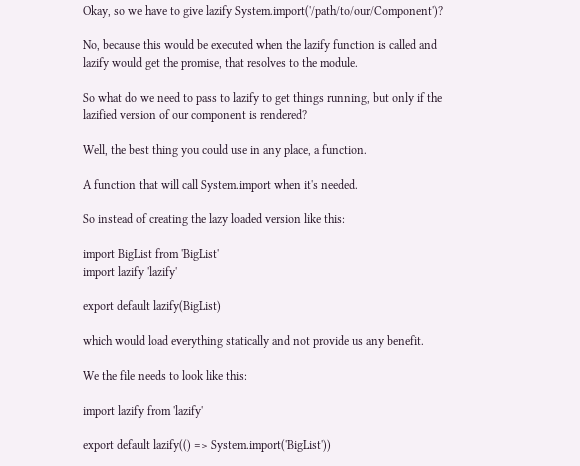Okay, so we have to give lazify System.import('/path/to/our/Component')?

No, because this would be executed when the lazify function is called and lazify would get the promise, that resolves to the module.

So what do we need to pass to lazify to get things running, but only if the lazified version of our component is rendered?

Well, the best thing you could use in any place, a function.

A function that will call System.import when it's needed.

So instead of creating the lazy loaded version like this:

import BigList from 'BigList'
import lazify 'lazify'

export default lazify(BigList)

which would load everything statically and not provide us any benefit.

We the file needs to look like this:

import lazify from 'lazify'

export default lazify(() => System.import('BigList'))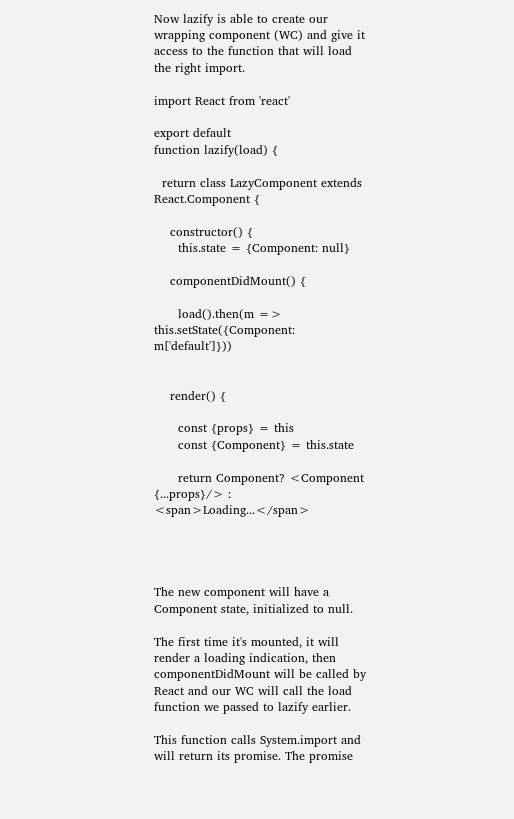Now lazify is able to create our wrapping component (WC) and give it access to the function that will load the right import.

import React from 'react'

export default
function lazify(load) {

  return class LazyComponent extends React.Component {

    constructor() {
      this.state = {Component: null}

    componentDidMount() {

      load().then(m => this.setState({Component: m['default']}))


    render() {

      const {props} = this
      const {Component} = this.state

      return Component? <Component {...props}/> : <span>Loading...</span>




The new component will have a Component state, initialized to null.

The first time it's mounted, it will render a loading indication, then componentDidMount will be called by React and our WC will call the load function we passed to lazify earlier.

This function calls System.import and will return its promise. The promise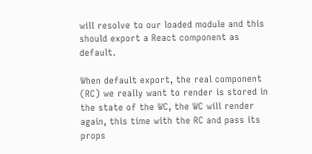will resolve to our loaded module and this should export a React component as default.

When default export, the real component (RC) we really want to render is stored in the state of the WC, the WC will render again, this time with the RC and pass its props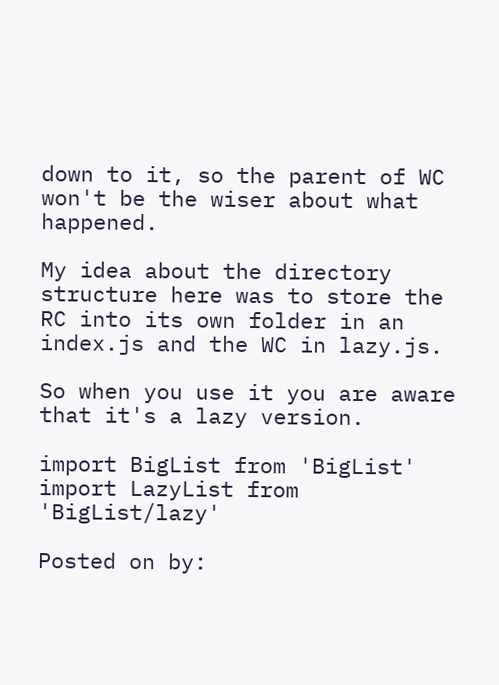down to it, so the parent of WC won't be the wiser about what happened.

My idea about the directory structure here was to store the RC into its own folder in an index.js and the WC in lazy.js.

So when you use it you are aware that it's a lazy version.

import BigList from 'BigList'
import LazyList from 'BigList/lazy'

Posted on by: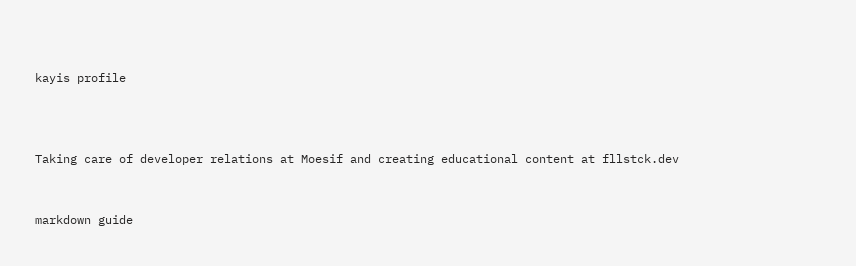kayis profile



Taking care of developer relations at Moesif and creating educational content at fllstck.dev


markdown guide